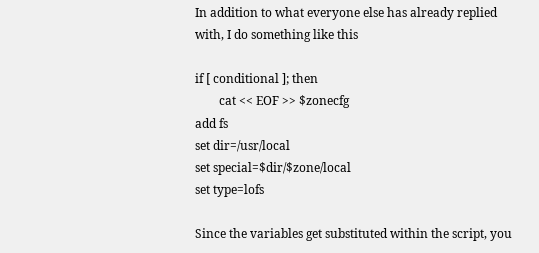In addition to what everyone else has already replied with, I do something like this

if [ conditional ]; then
        cat << EOF >> $zonecfg
add fs
set dir=/usr/local
set special=$dir/$zone/local
set type=lofs

Since the variables get substituted within the script, you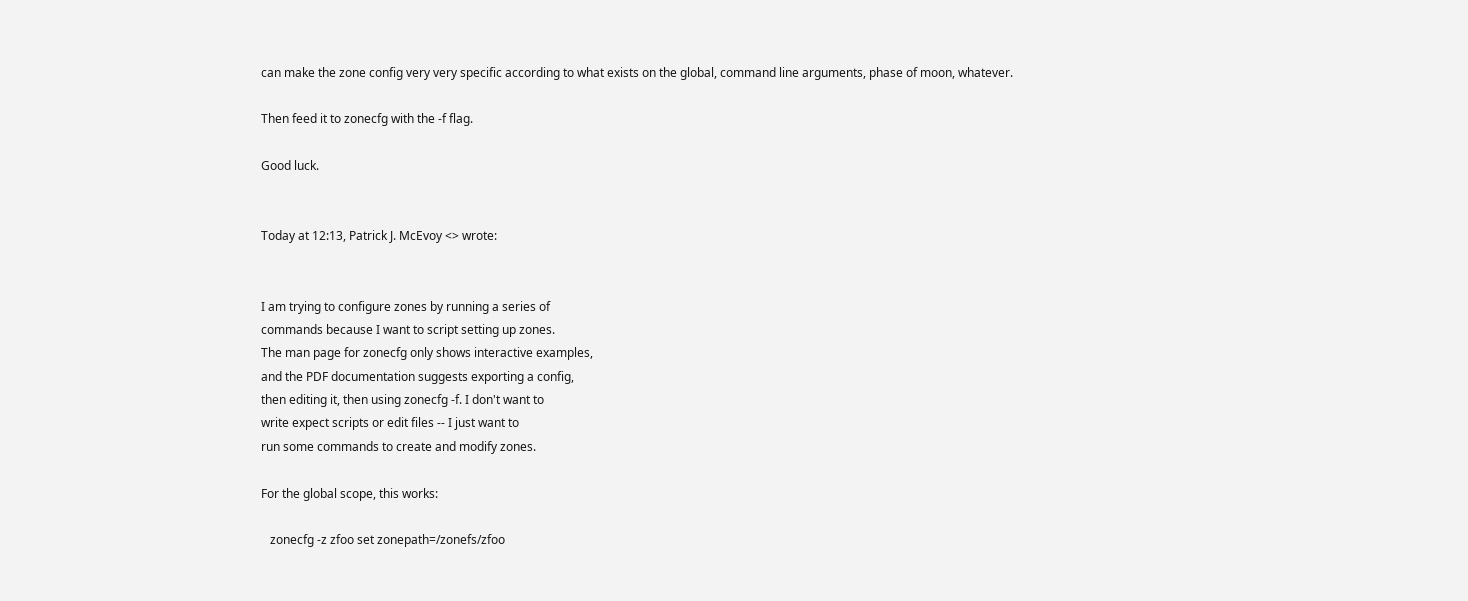can make the zone config very very specific according to what exists on the global, command line arguments, phase of moon, whatever.

Then feed it to zonecfg with the -f flag.

Good luck.


Today at 12:13, Patrick J. McEvoy <> wrote:


I am trying to configure zones by running a series of
commands because I want to script setting up zones.
The man page for zonecfg only shows interactive examples,
and the PDF documentation suggests exporting a config,
then editing it, then using zonecfg -f. I don't want to
write expect scripts or edit files -- I just want to
run some commands to create and modify zones.

For the global scope, this works:

   zonecfg -z zfoo set zonepath=/zonefs/zfoo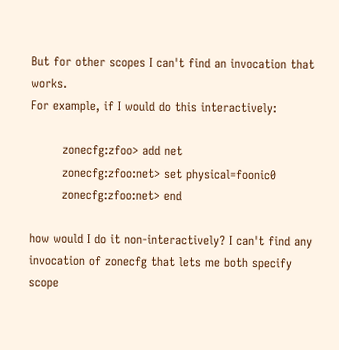But for other scopes I can't find an invocation that works.
For example, if I would do this interactively:

        zonecfg:zfoo> add net
        zonecfg:zfoo:net> set physical=foonic0
        zonecfg:zfoo:net> end

how would I do it non-interactively? I can't find any
invocation of zonecfg that lets me both specify scope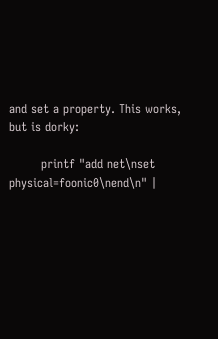and set a property. This works, but is dorky:

        printf "add net\nset physical=foonic0\nend\n" |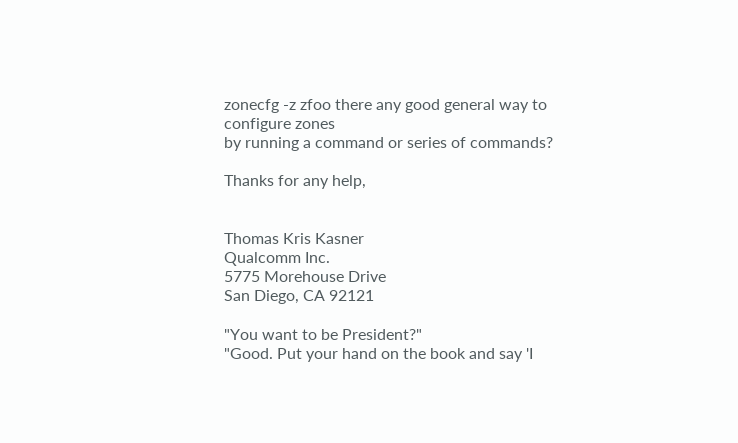zonecfg -z zfoo there any good general way to configure zones
by running a command or series of commands?

Thanks for any help,


Thomas Kris Kasner
Qualcomm Inc.
5775 Morehouse Drive
San Diego, CA 92121

"You want to be President?"
"Good. Put your hand on the book and say 'I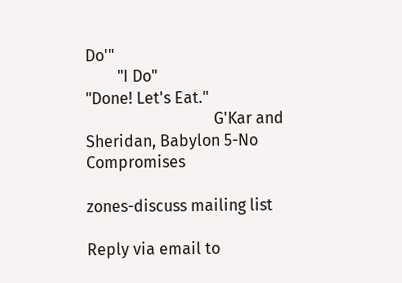Do'"
        "I Do"
"Done! Let's Eat."
                                G'Kar and Sheridan, Babylon 5-No Compromises

zones-discuss mailing list

Reply via email to